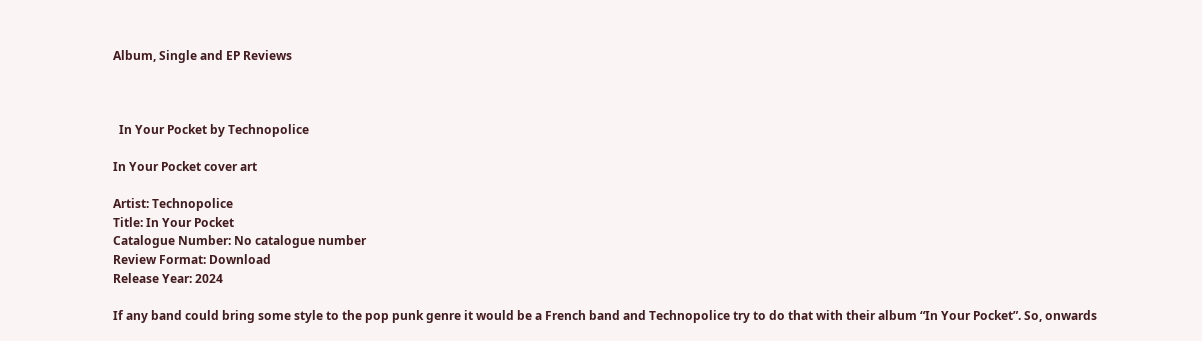Album, Single and EP Reviews



  In Your Pocket by Technopolice

In Your Pocket cover art

Artist: Technopolice
Title: In Your Pocket
Catalogue Number: No catalogue number
Review Format: Download
Release Year: 2024

If any band could bring some style to the pop punk genre it would be a French band and Technopolice try to do that with their album “In Your Pocket”. So, onwards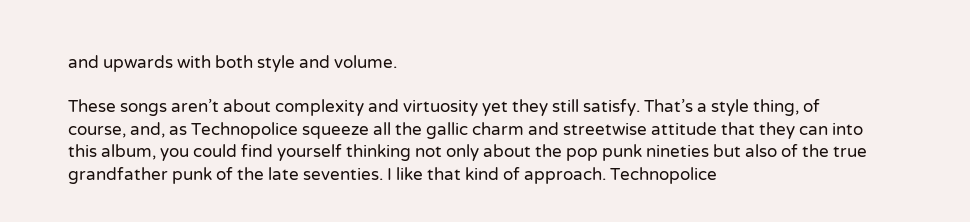and upwards with both style and volume.

These songs aren’t about complexity and virtuosity yet they still satisfy. That’s a style thing, of course, and, as Technopolice squeeze all the gallic charm and streetwise attitude that they can into this album, you could find yourself thinking not only about the pop punk nineties but also of the true grandfather punk of the late seventies. I like that kind of approach. Technopolice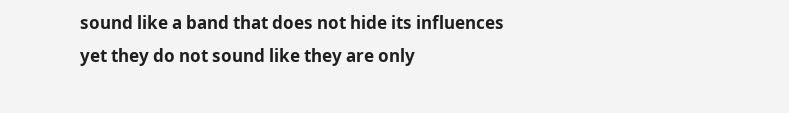sound like a band that does not hide its influences yet they do not sound like they are only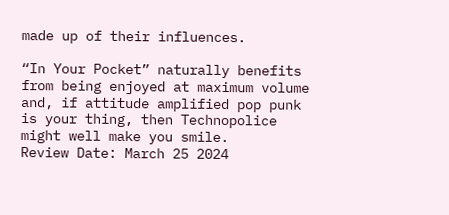made up of their influences.

“In Your Pocket” naturally benefits from being enjoyed at maximum volume and, if attitude amplified pop punk is your thing, then Technopolice might well make you smile.
Review Date: March 25 2024